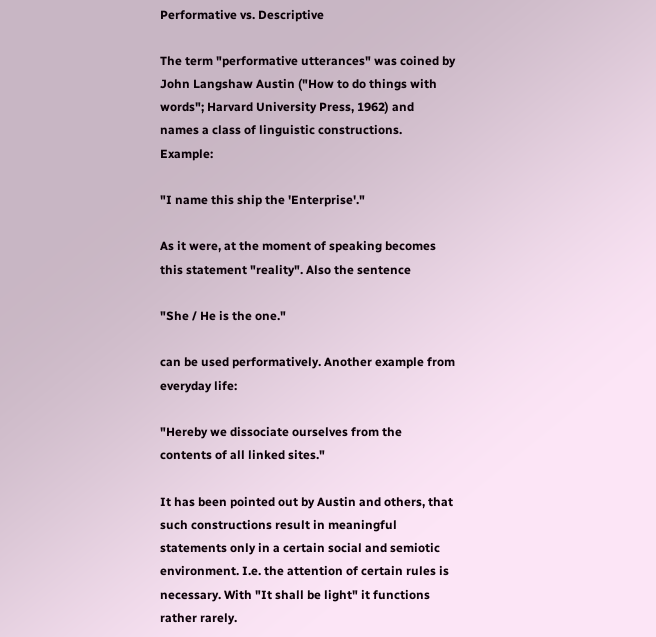Performative vs. Descriptive

The term "performative utterances" was coined by John Langshaw Austin ("How to do things with words"; Harvard University Press, 1962) and names a class of linguistic constructions. Example:

"I name this ship the 'Enterprise'."

As it were, at the moment of speaking becomes this statement "reality". Also the sentence

"She / He is the one."

can be used performatively. Another example from everyday life:

"Hereby we dissociate ourselves from the contents of all linked sites."

It has been pointed out by Austin and others, that such constructions result in meaningful statements only in a certain social and semiotic environment. I.e. the attention of certain rules is necessary. With "It shall be light" it functions rather rarely.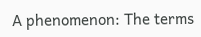A phenomenon: The terms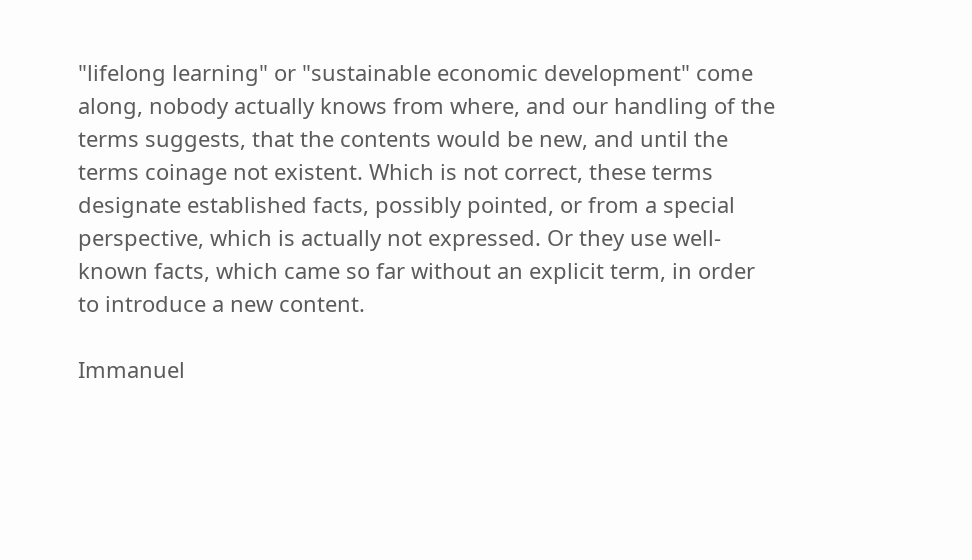"lifelong learning" or "sustainable economic development" come along, nobody actually knows from where, and our handling of the terms suggests, that the contents would be new, and until the terms coinage not existent. Which is not correct, these terms designate established facts, possibly pointed, or from a special perspective, which is actually not expressed. Or they use well-known facts, which came so far without an explicit term, in order to introduce a new content.

Immanuel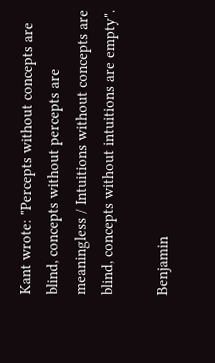Kant wrote: "Percepts without concepts are blind, concepts without percepts are meaningless / Intuitions without concepts are blind, concepts without intuitions are empty".

Benjamin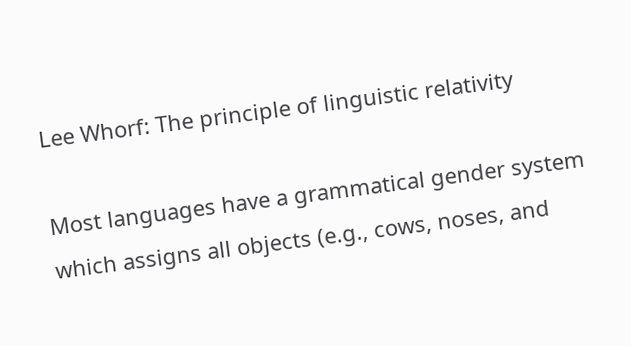Lee Whorf: The principle of linguistic relativity

Most languages have a grammatical gender system which assigns all objects (e.g., cows, noses, and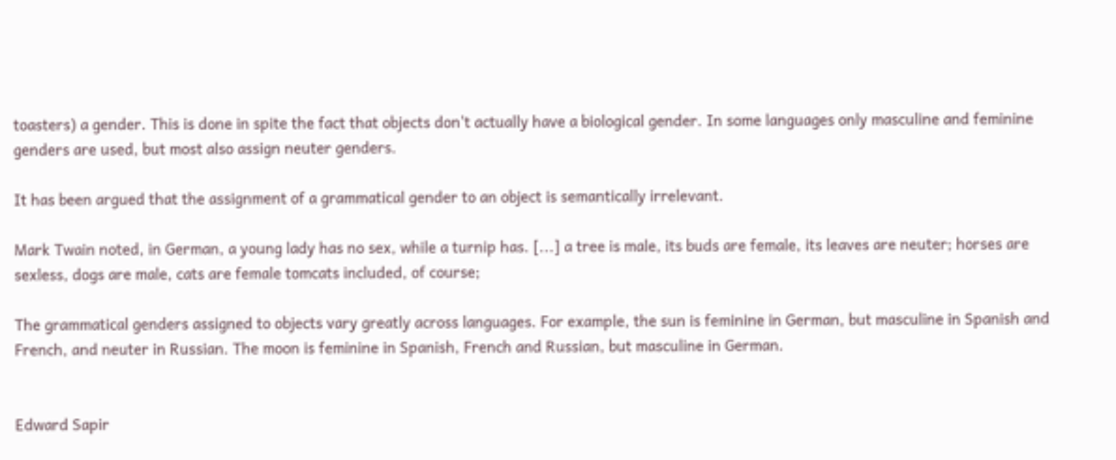toasters) a gender. This is done in spite the fact that objects don't actually have a biological gender. In some languages only masculine and feminine genders are used, but most also assign neuter genders.

It has been argued that the assignment of a grammatical gender to an object is semantically irrelevant.

Mark Twain noted, in German, a young lady has no sex, while a turnip has. [...] a tree is male, its buds are female, its leaves are neuter; horses are sexless, dogs are male, cats are female tomcats included, of course;

The grammatical genders assigned to objects vary greatly across languages. For example, the sun is feminine in German, but masculine in Spanish and French, and neuter in Russian. The moon is feminine in Spanish, French and Russian, but masculine in German.


Edward Sapir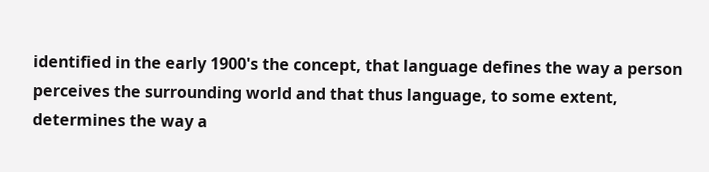identified in the early 1900's the concept, that language defines the way a person perceives the surrounding world and that thus language, to some extent, determines the way a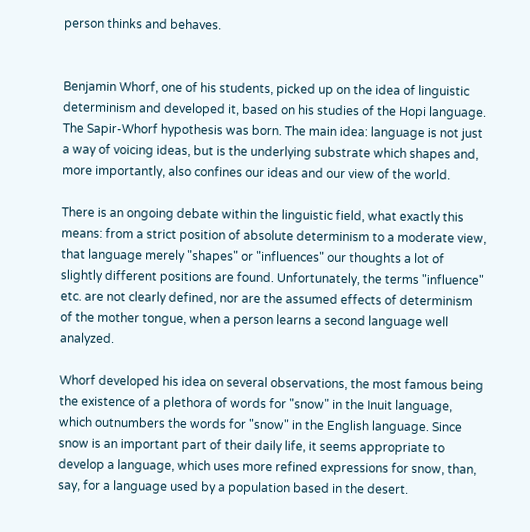person thinks and behaves.


Benjamin Whorf, one of his students, picked up on the idea of linguistic determinism and developed it, based on his studies of the Hopi language. The Sapir-Whorf hypothesis was born. The main idea: language is not just a way of voicing ideas, but is the underlying substrate which shapes and, more importantly, also confines our ideas and our view of the world.

There is an ongoing debate within the linguistic field, what exactly this means: from a strict position of absolute determinism to a moderate view, that language merely "shapes" or "influences" our thoughts a lot of slightly different positions are found. Unfortunately, the terms "influence" etc. are not clearly defined, nor are the assumed effects of determinism of the mother tongue, when a person learns a second language well analyzed.

Whorf developed his idea on several observations, the most famous being the existence of a plethora of words for "snow" in the Inuit language, which outnumbers the words for "snow" in the English language. Since snow is an important part of their daily life, it seems appropriate to develop a language, which uses more refined expressions for snow, than, say, for a language used by a population based in the desert.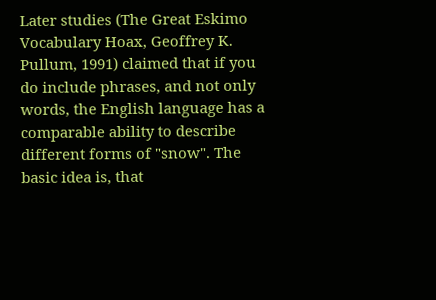Later studies (The Great Eskimo Vocabulary Hoax, Geoffrey K. Pullum, 1991) claimed that if you do include phrases, and not only words, the English language has a comparable ability to describe different forms of "snow". The basic idea is, that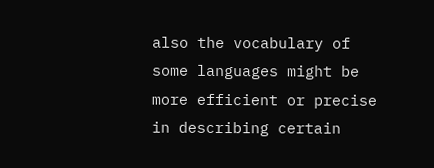also the vocabulary of some languages might be more efficient or precise in describing certain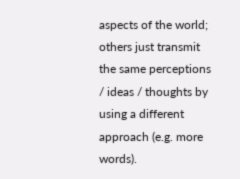aspects of the world; others just transmit the same perceptions / ideas / thoughts by using a different approach (e.g. more words).